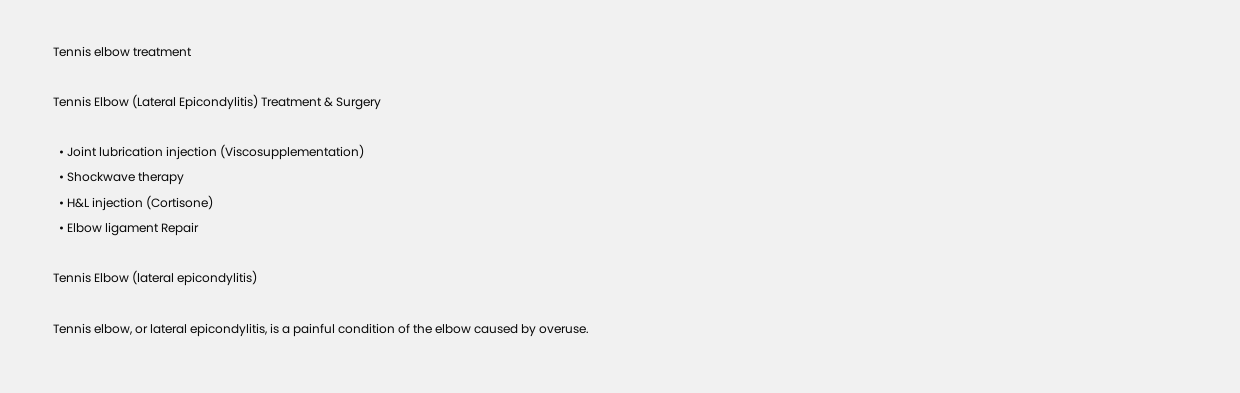Tennis elbow treatment

Tennis Elbow (Lateral Epicondylitis) Treatment & Surgery

  • Joint lubrication injection (Viscosupplementation)
  • Shockwave therapy
  • H&L injection (Cortisone)
  • Elbow ligament Repair

Tennis Elbow (lateral epicondylitis)

Tennis elbow, or lateral epicondylitis, is a painful condition of the elbow caused by overuse.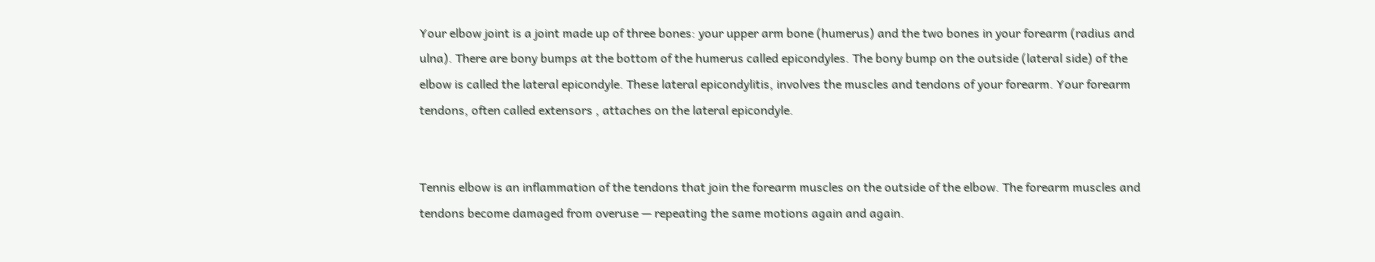Your elbow joint is a joint made up of three bones: your upper arm bone (humerus) and the two bones in your forearm (radius and ulna). There are bony bumps at the bottom of the humerus called epicondyles. The bony bump on the outside (lateral side) of the elbow is called the lateral epicondyle. These lateral epicondylitis, involves the muscles and tendons of your forearm. Your forearm tendons, often called extensors , attaches on the lateral epicondyle.


Tennis elbow is an inflammation of the tendons that join the forearm muscles on the outside of the elbow. The forearm muscles and tendons become damaged from overuse — repeating the same motions again and again.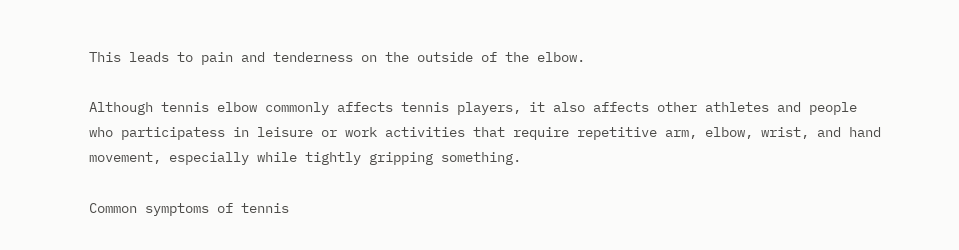This leads to pain and tenderness on the outside of the elbow.

Although tennis elbow commonly affects tennis players, it also affects other athletes and people who participatess in leisure or work activities that require repetitive arm, elbow, wrist, and hand movement, especially while tightly gripping something.

Common symptoms of tennis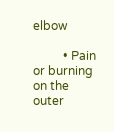elbow

          • Pain or burning on the outer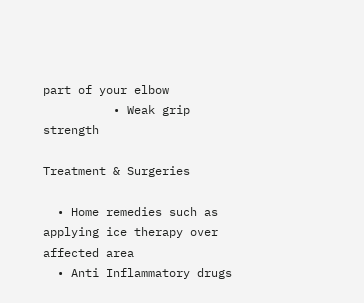part of your elbow
          • Weak grip strength

Treatment & Surgeries

  • Home remedies such as applying ice therapy over affected area
  • Anti Inflammatory drugs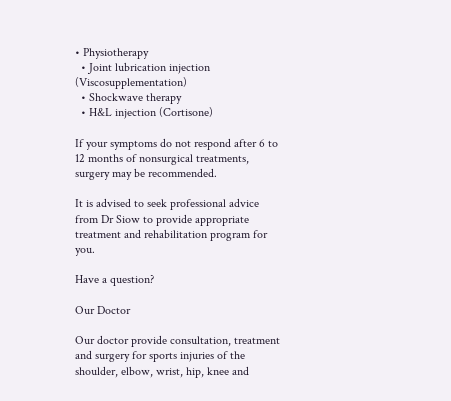• Physiotherapy
  • Joint lubrication injection (Viscosupplementation)
  • Shockwave therapy
  • H&L injection (Cortisone)

If your symptoms do not respond after 6 to 12 months of nonsurgical treatments, surgery may be recommended.

It is advised to seek professional advice from Dr Siow to provide appropriate treatment and rehabilitation program for you.

Have a question?

Our Doctor

Our doctor provide consultation, treatment and surgery for sports injuries of the shoulder, elbow, wrist, hip, knee and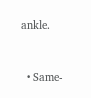ankle.


  • Same-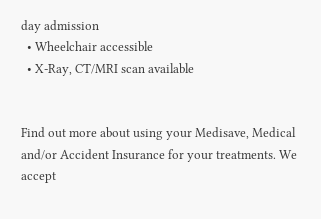day admission
  • Wheelchair accessible
  • X-Ray, CT/MRI scan available


Find out more about using your Medisave, Medical and/or Accident Insurance for your treatments. We accept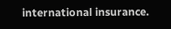international insurance.